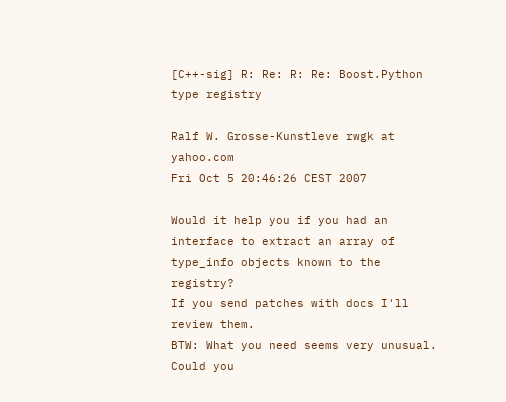[C++-sig] R: Re: R: Re: Boost.Python type registry

Ralf W. Grosse-Kunstleve rwgk at yahoo.com
Fri Oct 5 20:46:26 CEST 2007

Would it help you if you had an interface to extract an array of
type_info objects known to the registry?
If you send patches with docs I'll review them.
BTW: What you need seems very unusual. Could you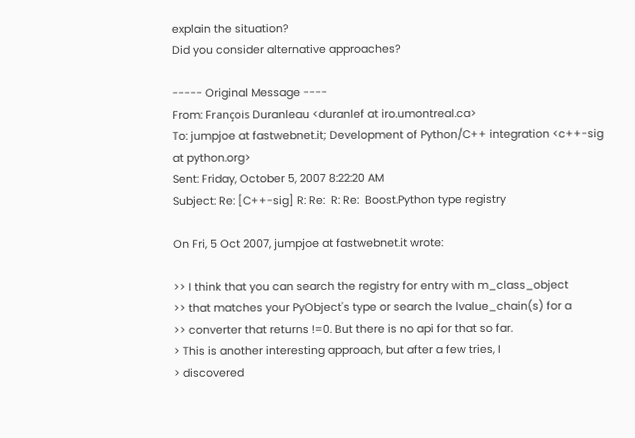explain the situation?
Did you consider alternative approaches?

----- Original Message ----
From: François Duranleau <duranlef at iro.umontreal.ca>
To: jumpjoe at fastwebnet.it; Development of Python/C++ integration <c++-sig at python.org>
Sent: Friday, October 5, 2007 8:22:20 AM
Subject: Re: [C++-sig] R: Re:  R: Re:  Boost.Python type registry

On Fri, 5 Oct 2007, jumpjoe at fastwebnet.it wrote:

>> I think that you can search the registry for entry with m_class_object
>> that matches your PyObject's type or search the lvalue_chain(s) for a
>> converter that returns !=0. But there is no api for that so far.
> This is another interesting approach, but after a few tries, I
> discovered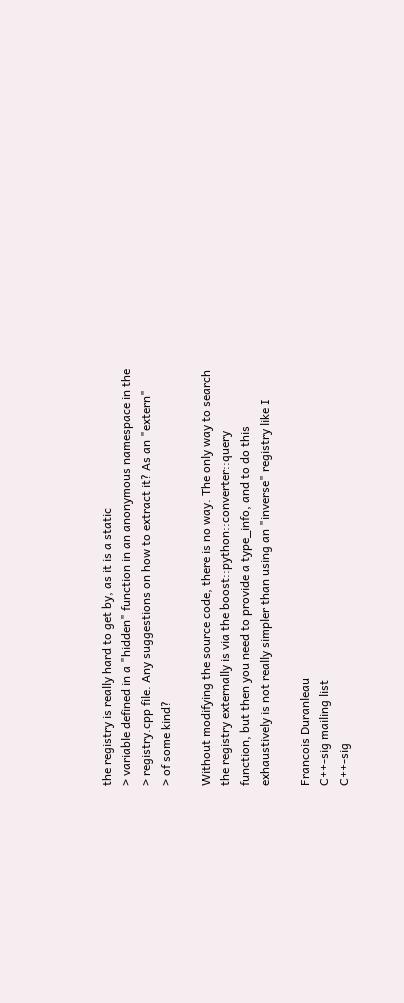the registry is really hard to get by, as it is a static
> variable defined in a "hidden" function in an anonymous namespace in the
> registry.cpp file. Any suggestions on how to extract it? As an "extern"
> of some kind?

Without modifying the source code, there is no way. The only way to search
the registry externally is via the boost::python::converter::query
function, but then you need to provide a type_info, and to do this
exhaustively is not really simpler than using an "inverse" registry like I

Francois Duranleau
C++-sig mailing list
C++-sig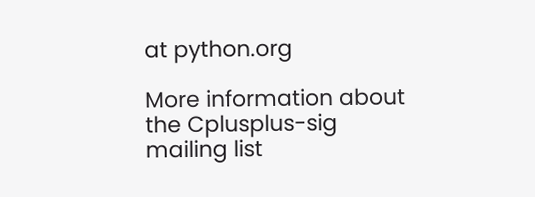at python.org

More information about the Cplusplus-sig mailing list